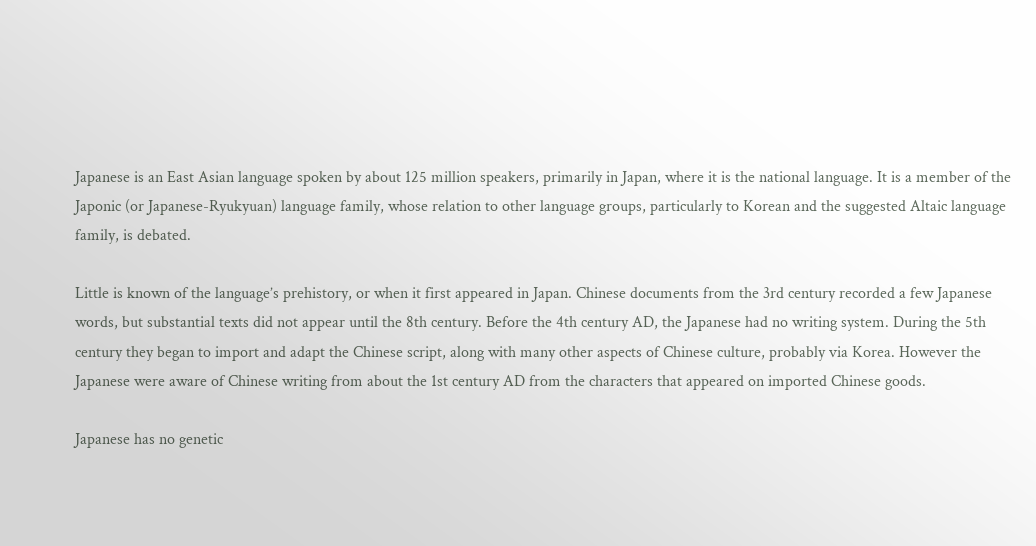Japanese is an East Asian language spoken by about 125 million speakers, primarily in Japan, where it is the national language. It is a member of the Japonic (or Japanese-Ryukyuan) language family, whose relation to other language groups, particularly to Korean and the suggested Altaic language family, is debated.

Little is known of the language’s prehistory, or when it first appeared in Japan. Chinese documents from the 3rd century recorded a few Japanese words, but substantial texts did not appear until the 8th century. Before the 4th century AD, the Japanese had no writing system. During the 5th century they began to import and adapt the Chinese script, along with many other aspects of Chinese culture, probably via Korea. However the Japanese were aware of Chinese writing from about the 1st century AD from the characters that appeared on imported Chinese goods.

Japanese has no genetic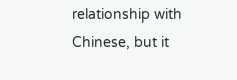relationship with Chinese, but it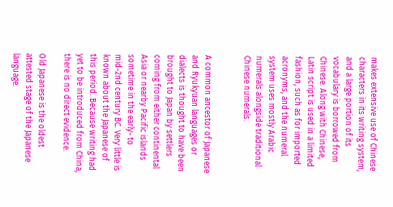makes extensive use of Chinese characters in its writing system, and a large portion of its vocabulary is borrowed from Chinese. Along with Chinese, Latin script is used in a limited fashion, such as for imported acronyms, and the numeral system uses mostly Arabic numerals alongside traditional Chinese numerals.


A common ancestor of Japanese and Ryukyuan languages or dialects is thought to have been brought to Japan by settlers coming from either continental Asia or nearby Pacific islands sometime in the early- to mid-2nd century BC. Very little is known about the Japanese of this period. Because writing had yet to be introduced from China, there is no direct evidence.

Old Japanese is the oldest attested stage of the Japanese language.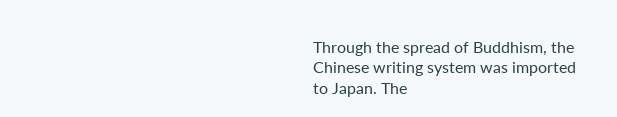Through the spread of Buddhism, the Chinese writing system was imported to Japan. The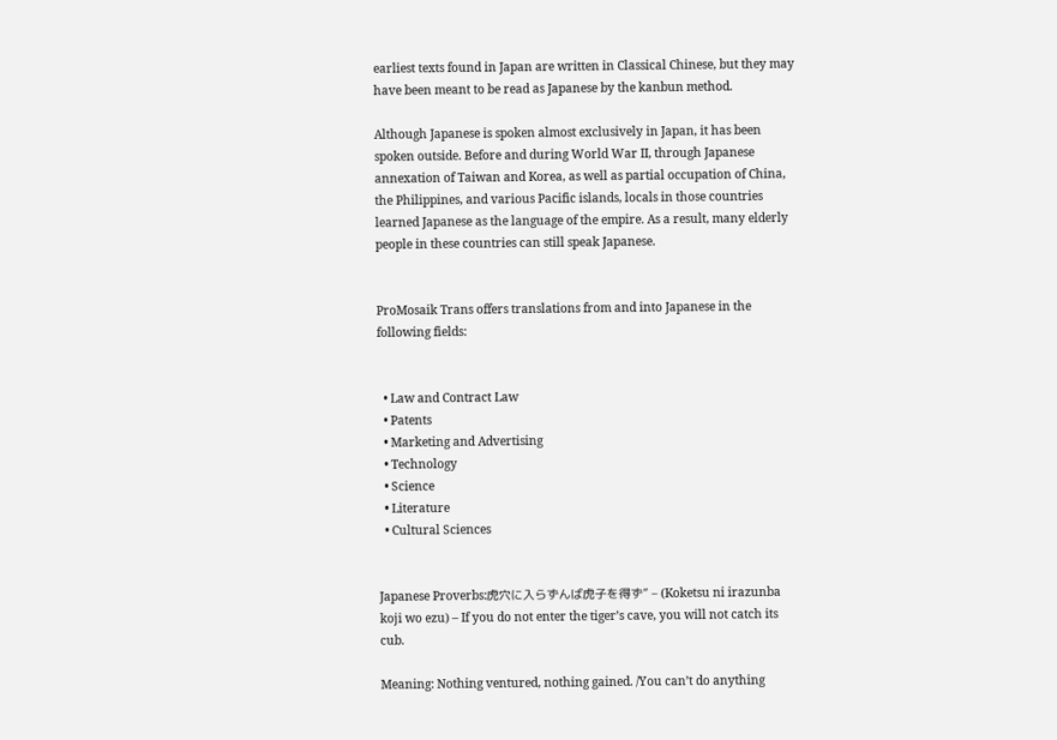earliest texts found in Japan are written in Classical Chinese, but they may have been meant to be read as Japanese by the kanbun method.

Although Japanese is spoken almost exclusively in Japan, it has been spoken outside. Before and during World War II, through Japanese annexation of Taiwan and Korea, as well as partial occupation of China, the Philippines, and various Pacific islands, locals in those countries learned Japanese as the language of the empire. As a result, many elderly people in these countries can still speak Japanese.


ProMosaik Trans offers translations from and into Japanese in the following fields:


  • Law and Contract Law
  • Patents
  • Marketing and Advertising
  • Technology
  • Science
  • Literature
  • Cultural Sciences


Japanese Proverbs:虎穴に入らずんば虎子を得ず” – (Koketsu ni irazunba koji wo ezu) – If you do not enter the tiger’s cave, you will not catch its cub.

Meaning: Nothing ventured, nothing gained. /You can’t do anything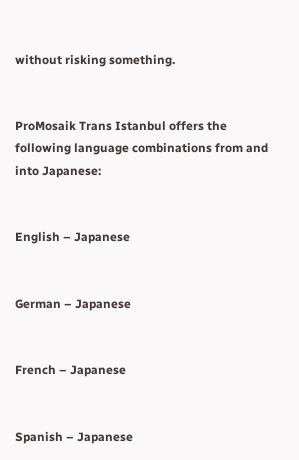without risking something.


ProMosaik Trans Istanbul offers the following language combinations from and into Japanese:


English – Japanese


German – Japanese


French – Japanese


Spanish – Japanese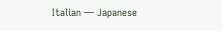Italian — Japanese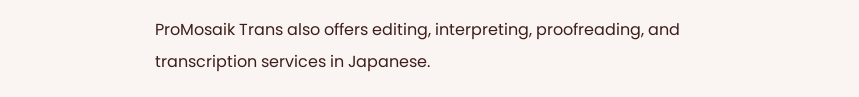ProMosaik Trans also offers editing, interpreting, proofreading, and transcription services in Japanese.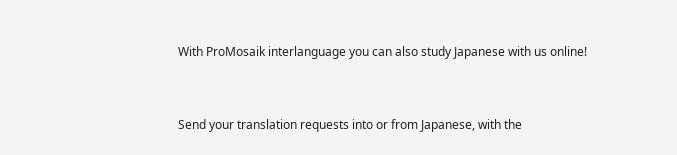With ProMosaik interlanguage you can also study Japanese with us online!


Send your translation requests into or from Japanese, with the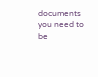documents you need to be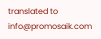translated to info@promosaik.com